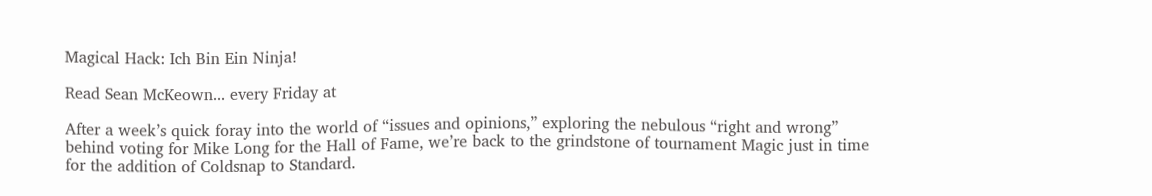Magical Hack: Ich Bin Ein Ninja!

Read Sean McKeown... every Friday at

After a week’s quick foray into the world of “issues and opinions,” exploring the nebulous “right and wrong” behind voting for Mike Long for the Hall of Fame, we’re back to the grindstone of tournament Magic just in time for the addition of Coldsnap to Standard.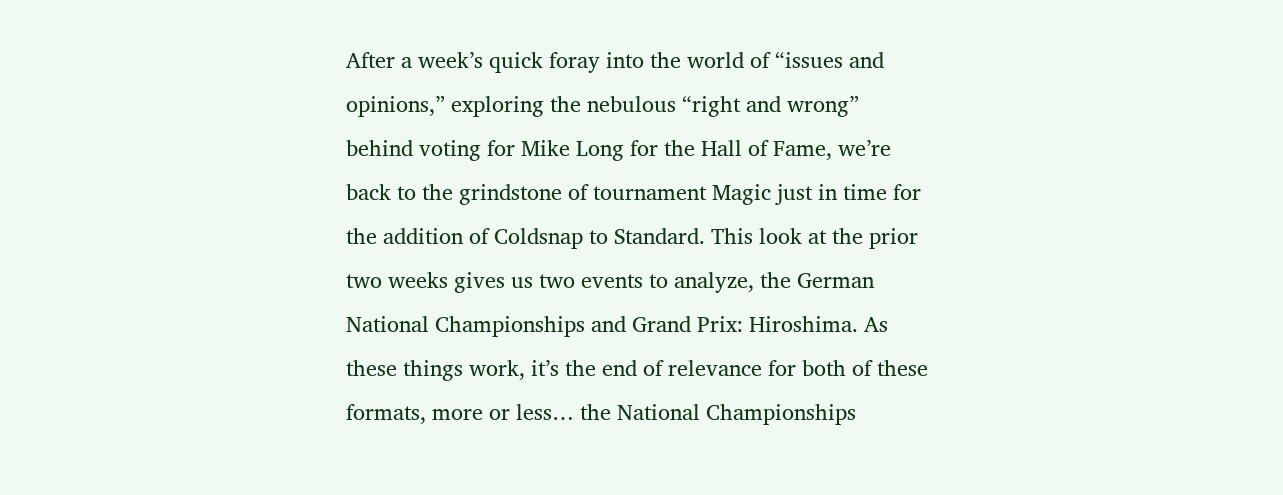After a week’s quick foray into the world of “issues and opinions,” exploring the nebulous “right and wrong” behind voting for Mike Long for the Hall of Fame, we’re back to the grindstone of tournament Magic just in time for the addition of Coldsnap to Standard. This look at the prior two weeks gives us two events to analyze, the German National Championships and Grand Prix: Hiroshima. As these things work, it’s the end of relevance for both of these formats, more or less… the National Championships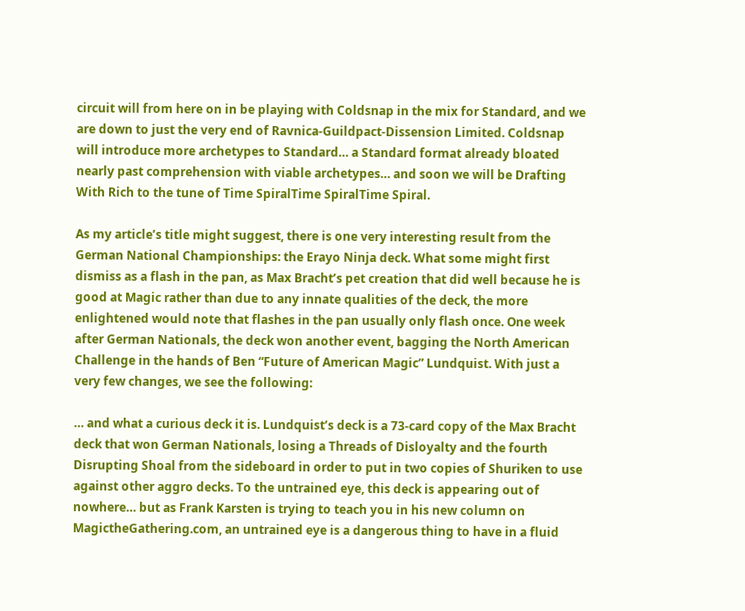circuit will from here on in be playing with Coldsnap in the mix for Standard, and we are down to just the very end of Ravnica-Guildpact-Dissension Limited. Coldsnap will introduce more archetypes to Standard… a Standard format already bloated nearly past comprehension with viable archetypes… and soon we will be Drafting With Rich to the tune of Time SpiralTime SpiralTime Spiral.

As my article’s title might suggest, there is one very interesting result from the German National Championships: the Erayo Ninja deck. What some might first dismiss as a flash in the pan, as Max Bracht’s pet creation that did well because he is good at Magic rather than due to any innate qualities of the deck, the more enlightened would note that flashes in the pan usually only flash once. One week after German Nationals, the deck won another event, bagging the North American Challenge in the hands of Ben “Future of American Magic” Lundquist. With just a very few changes, we see the following:

… and what a curious deck it is. Lundquist’s deck is a 73-card copy of the Max Bracht deck that won German Nationals, losing a Threads of Disloyalty and the fourth Disrupting Shoal from the sideboard in order to put in two copies of Shuriken to use against other aggro decks. To the untrained eye, this deck is appearing out of nowhere… but as Frank Karsten is trying to teach you in his new column on MagictheGathering.com, an untrained eye is a dangerous thing to have in a fluid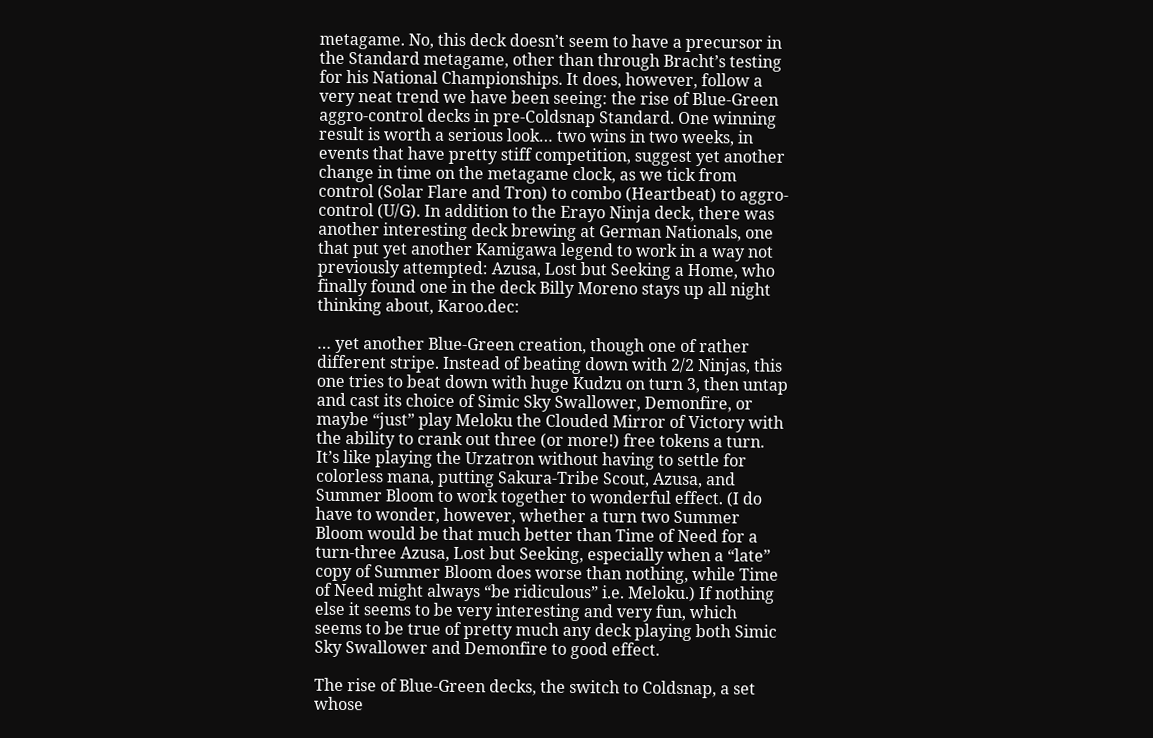metagame. No, this deck doesn’t seem to have a precursor in the Standard metagame, other than through Bracht’s testing for his National Championships. It does, however, follow a very neat trend we have been seeing: the rise of Blue-Green aggro-control decks in pre-Coldsnap Standard. One winning result is worth a serious look… two wins in two weeks, in events that have pretty stiff competition, suggest yet another change in time on the metagame clock, as we tick from control (Solar Flare and Tron) to combo (Heartbeat) to aggro-control (U/G). In addition to the Erayo Ninja deck, there was another interesting deck brewing at German Nationals, one that put yet another Kamigawa legend to work in a way not previously attempted: Azusa, Lost but Seeking a Home, who finally found one in the deck Billy Moreno stays up all night thinking about, Karoo.dec:

… yet another Blue-Green creation, though one of rather different stripe. Instead of beating down with 2/2 Ninjas, this one tries to beat down with huge Kudzu on turn 3, then untap and cast its choice of Simic Sky Swallower, Demonfire, or maybe “just” play Meloku the Clouded Mirror of Victory with the ability to crank out three (or more!) free tokens a turn. It’s like playing the Urzatron without having to settle for colorless mana, putting Sakura-Tribe Scout, Azusa, and Summer Bloom to work together to wonderful effect. (I do have to wonder, however, whether a turn two Summer Bloom would be that much better than Time of Need for a turn-three Azusa, Lost but Seeking, especially when a “late” copy of Summer Bloom does worse than nothing, while Time of Need might always “be ridiculous” i.e. Meloku.) If nothing else it seems to be very interesting and very fun, which seems to be true of pretty much any deck playing both Simic Sky Swallower and Demonfire to good effect.

The rise of Blue-Green decks, the switch to Coldsnap, a set whose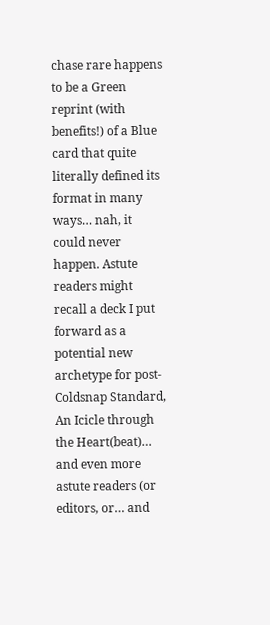chase rare happens to be a Green reprint (with benefits!) of a Blue card that quite literally defined its format in many ways… nah, it could never happen. Astute readers might recall a deck I put forward as a potential new archetype for post-Coldsnap Standard, An Icicle through the Heart(beat)… and even more astute readers (or editors, or… and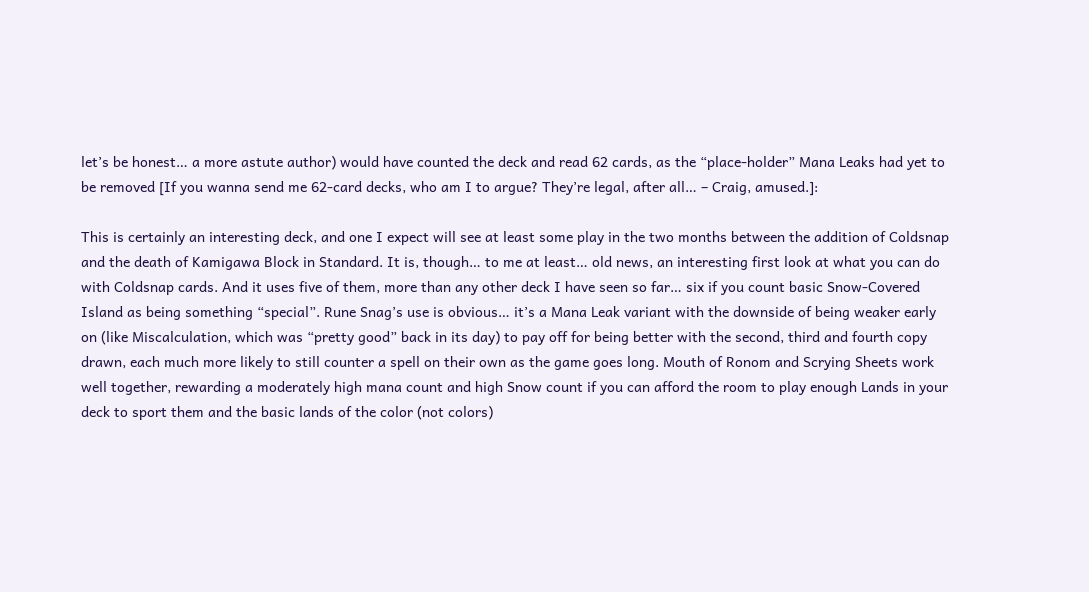let’s be honest… a more astute author) would have counted the deck and read 62 cards, as the “place-holder” Mana Leaks had yet to be removed [If you wanna send me 62-card decks, who am I to argue? They’re legal, after all… – Craig, amused.]:

This is certainly an interesting deck, and one I expect will see at least some play in the two months between the addition of Coldsnap and the death of Kamigawa Block in Standard. It is, though… to me at least… old news, an interesting first look at what you can do with Coldsnap cards. And it uses five of them, more than any other deck I have seen so far… six if you count basic Snow-Covered Island as being something “special”. Rune Snag’s use is obvious… it’s a Mana Leak variant with the downside of being weaker early on (like Miscalculation, which was “pretty good” back in its day) to pay off for being better with the second, third and fourth copy drawn, each much more likely to still counter a spell on their own as the game goes long. Mouth of Ronom and Scrying Sheets work well together, rewarding a moderately high mana count and high Snow count if you can afford the room to play enough Lands in your deck to sport them and the basic lands of the color (not colors)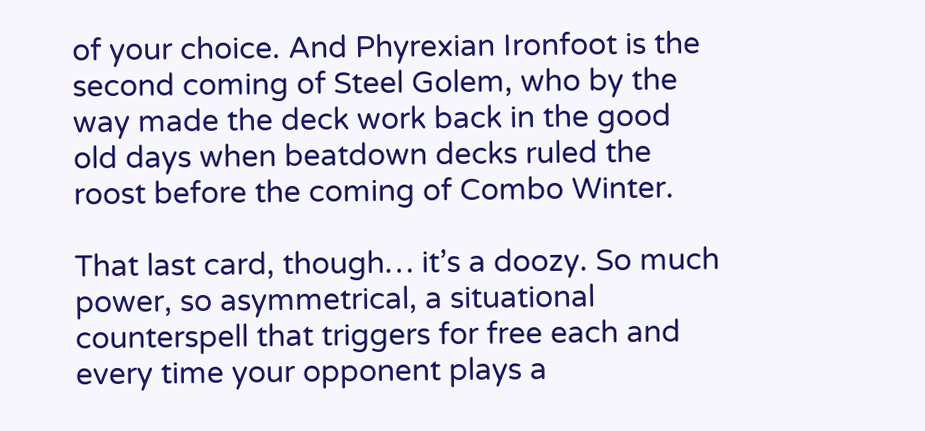of your choice. And Phyrexian Ironfoot is the second coming of Steel Golem, who by the way made the deck work back in the good old days when beatdown decks ruled the roost before the coming of Combo Winter.

That last card, though… it’s a doozy. So much power, so asymmetrical, a situational counterspell that triggers for free each and every time your opponent plays a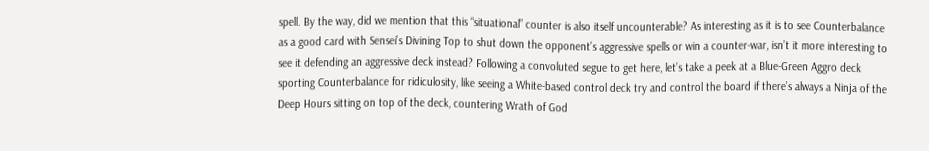spell. By the way, did we mention that this “situational” counter is also itself uncounterable? As interesting as it is to see Counterbalance as a good card with Sensei’s Divining Top to shut down the opponent’s aggressive spells or win a counter-war, isn’t it more interesting to see it defending an aggressive deck instead? Following a convoluted segue to get here, let’s take a peek at a Blue-Green Aggro deck sporting Counterbalance for ridiculosity, like seeing a White-based control deck try and control the board if there’s always a Ninja of the Deep Hours sitting on top of the deck, countering Wrath of God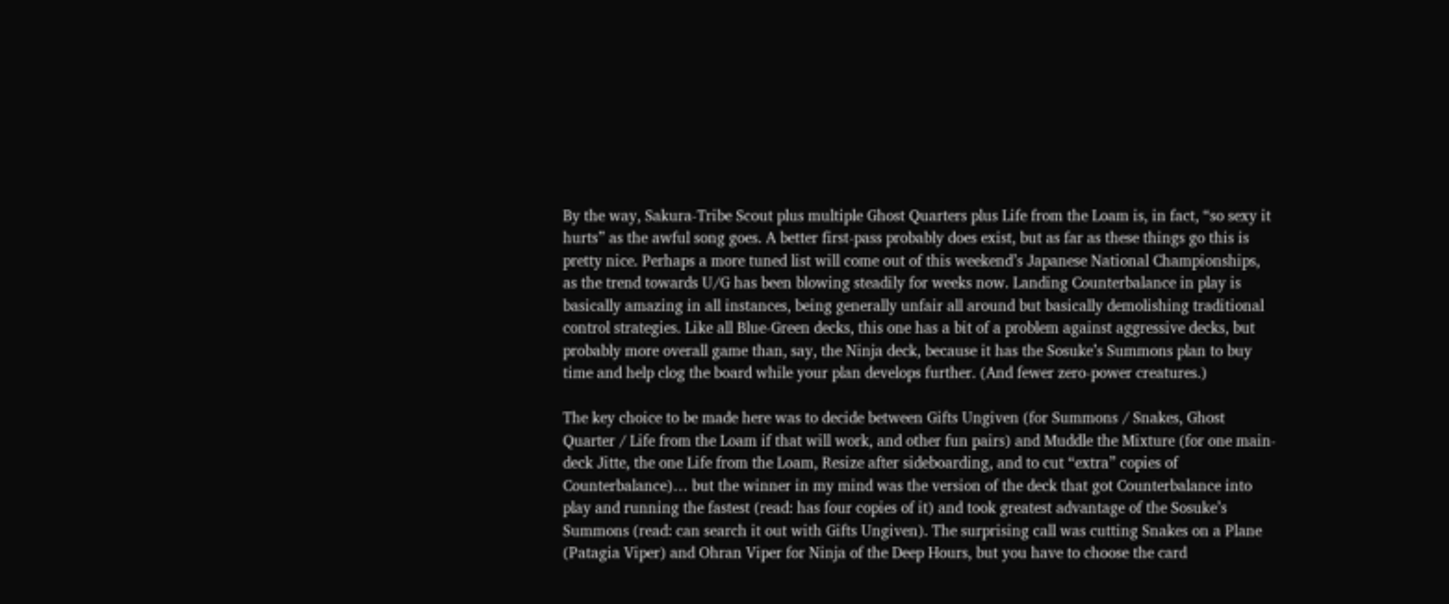By the way, Sakura-Tribe Scout plus multiple Ghost Quarters plus Life from the Loam is, in fact, “so sexy it hurts” as the awful song goes. A better first-pass probably does exist, but as far as these things go this is pretty nice. Perhaps a more tuned list will come out of this weekend’s Japanese National Championships, as the trend towards U/G has been blowing steadily for weeks now. Landing Counterbalance in play is basically amazing in all instances, being generally unfair all around but basically demolishing traditional control strategies. Like all Blue-Green decks, this one has a bit of a problem against aggressive decks, but probably more overall game than, say, the Ninja deck, because it has the Sosuke’s Summons plan to buy time and help clog the board while your plan develops further. (And fewer zero-power creatures.)

The key choice to be made here was to decide between Gifts Ungiven (for Summons / Snakes, Ghost Quarter / Life from the Loam if that will work, and other fun pairs) and Muddle the Mixture (for one main-deck Jitte, the one Life from the Loam, Resize after sideboarding, and to cut “extra” copies of Counterbalance)… but the winner in my mind was the version of the deck that got Counterbalance into play and running the fastest (read: has four copies of it) and took greatest advantage of the Sosuke’s Summons (read: can search it out with Gifts Ungiven). The surprising call was cutting Snakes on a Plane (Patagia Viper) and Ohran Viper for Ninja of the Deep Hours, but you have to choose the card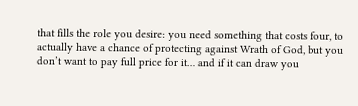that fills the role you desire: you need something that costs four, to actually have a chance of protecting against Wrath of God, but you don’t want to pay full price for it… and if it can draw you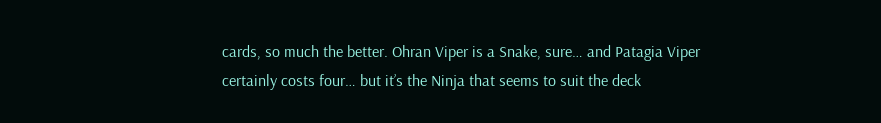cards, so much the better. Ohran Viper is a Snake, sure… and Patagia Viper certainly costs four… but it’s the Ninja that seems to suit the deck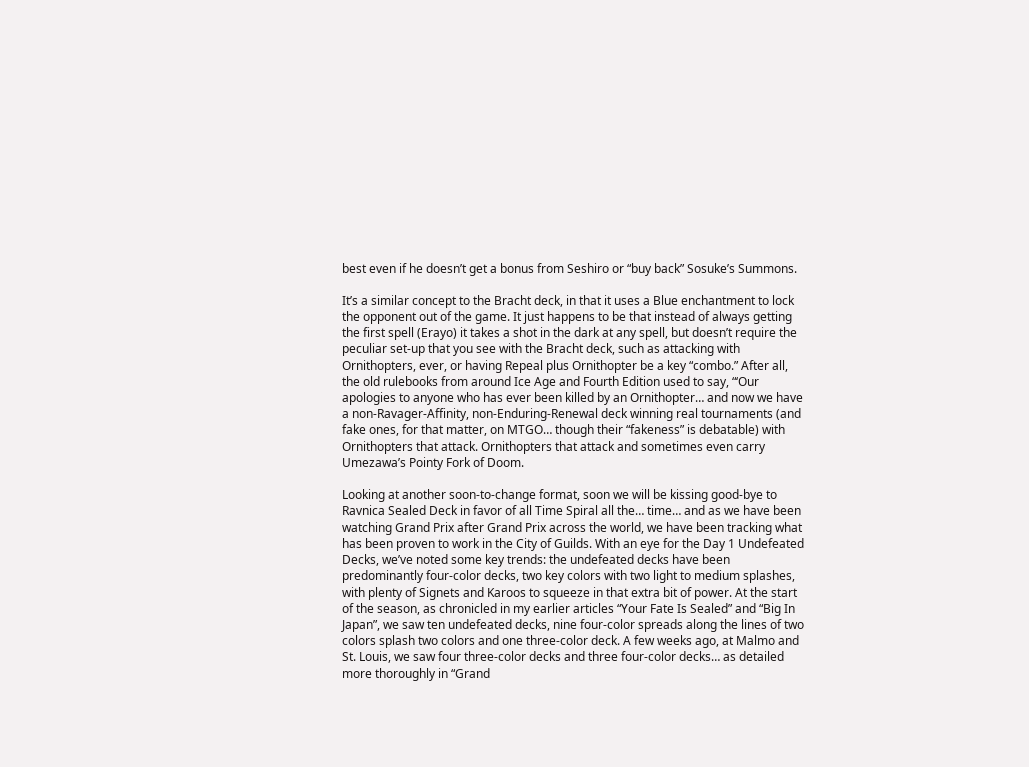best even if he doesn’t get a bonus from Seshiro or “buy back” Sosuke’s Summons.

It’s a similar concept to the Bracht deck, in that it uses a Blue enchantment to lock the opponent out of the game. It just happens to be that instead of always getting the first spell (Erayo) it takes a shot in the dark at any spell, but doesn’t require the peculiar set-up that you see with the Bracht deck, such as attacking with Ornithopters, ever, or having Repeal plus Ornithopter be a key “combo.” After all, the old rulebooks from around Ice Age and Fourth Edition used to say, “‘Our apologies to anyone who has ever been killed by an Ornithopter… and now we have a non-Ravager-Affinity, non-Enduring-Renewal deck winning real tournaments (and fake ones, for that matter, on MTGO… though their “fakeness” is debatable) with Ornithopters that attack. Ornithopters that attack and sometimes even carry Umezawa’s Pointy Fork of Doom.

Looking at another soon-to-change format, soon we will be kissing good-bye to Ravnica Sealed Deck in favor of all Time Spiral all the… time… and as we have been watching Grand Prix after Grand Prix across the world, we have been tracking what has been proven to work in the City of Guilds. With an eye for the Day 1 Undefeated Decks, we’ve noted some key trends: the undefeated decks have been predominantly four-color decks, two key colors with two light to medium splashes, with plenty of Signets and Karoos to squeeze in that extra bit of power. At the start of the season, as chronicled in my earlier articles “Your Fate Is Sealed” and “Big In Japan”, we saw ten undefeated decks, nine four-color spreads along the lines of two colors splash two colors and one three-color deck. A few weeks ago, at Malmo and St. Louis, we saw four three-color decks and three four-color decks… as detailed more thoroughly in “Grand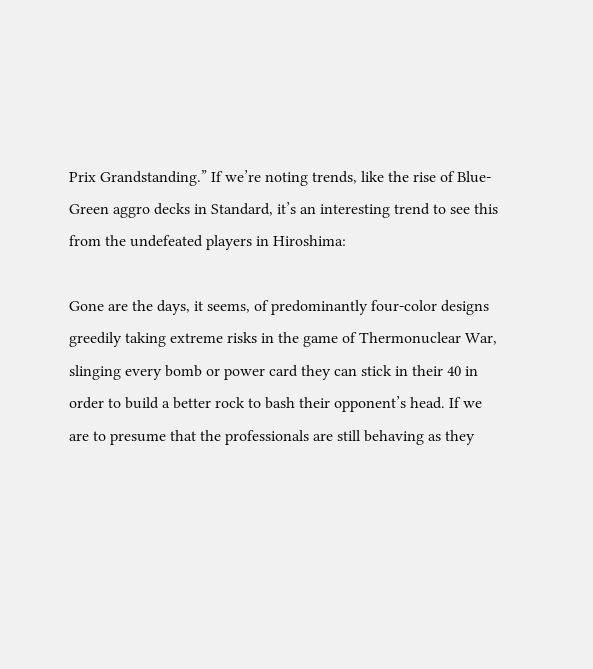Prix Grandstanding.” If we’re noting trends, like the rise of Blue-Green aggro decks in Standard, it’s an interesting trend to see this from the undefeated players in Hiroshima:

Gone are the days, it seems, of predominantly four-color designs greedily taking extreme risks in the game of Thermonuclear War, slinging every bomb or power card they can stick in their 40 in order to build a better rock to bash their opponent’s head. If we are to presume that the professionals are still behaving as they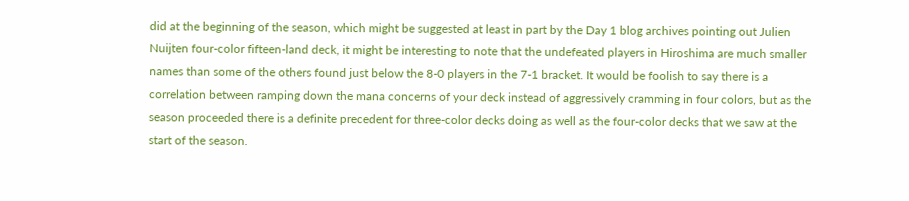did at the beginning of the season, which might be suggested at least in part by the Day 1 blog archives pointing out Julien Nuijten four-color fifteen-land deck, it might be interesting to note that the undefeated players in Hiroshima are much smaller names than some of the others found just below the 8-0 players in the 7-1 bracket. It would be foolish to say there is a correlation between ramping down the mana concerns of your deck instead of aggressively cramming in four colors, but as the season proceeded there is a definite precedent for three-color decks doing as well as the four-color decks that we saw at the start of the season.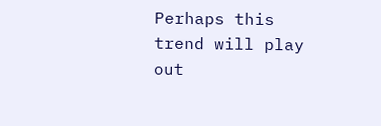Perhaps this trend will play out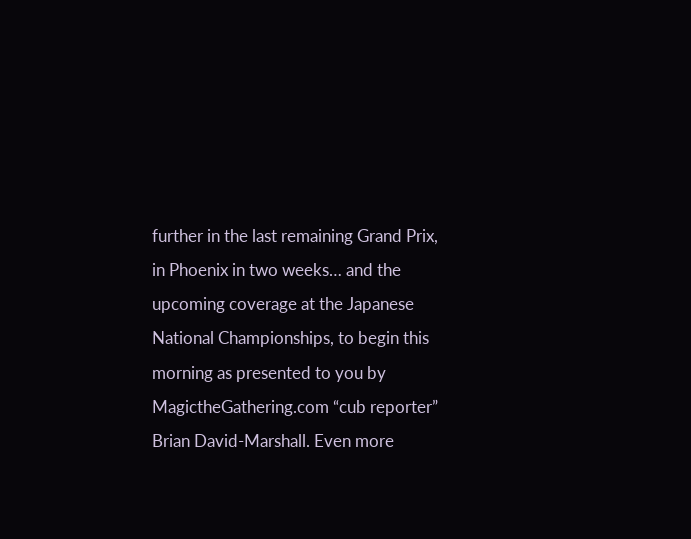further in the last remaining Grand Prix, in Phoenix in two weeks… and the upcoming coverage at the Japanese National Championships, to begin this morning as presented to you by MagictheGathering.com “cub reporter” Brian David-Marshall. Even more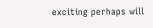exciting perhaps will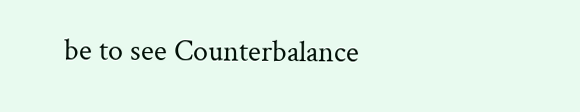be to see Counterbalance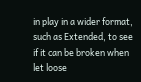in play in a wider format, such as Extended, to see if it can be broken when let loose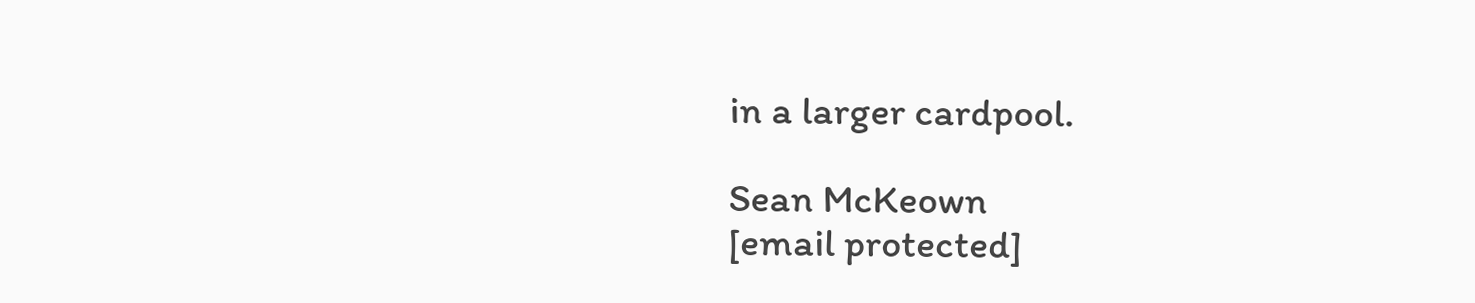in a larger cardpool.

Sean McKeown
[email protected]